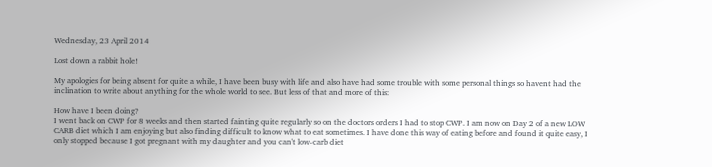Wednesday, 23 April 2014

Lost down a rabbit hole!

My apologies for being absent for quite a while, I have been busy with life and also have had some trouble with some personal things so havent had the inclination to write about anything for the whole world to see. But less of that and more of this:

How have I been doing?
I went back on CWP for 8 weeks and then started fainting quite regularly so on the doctors orders I had to stop CWP. I am now on Day 2 of a new LOW CARB diet which I am enjoying but also finding difficult to know what to eat sometimes. I have done this way of eating before and found it quite easy, I only stopped because I got pregnant with my daughter and you can't low-carb diet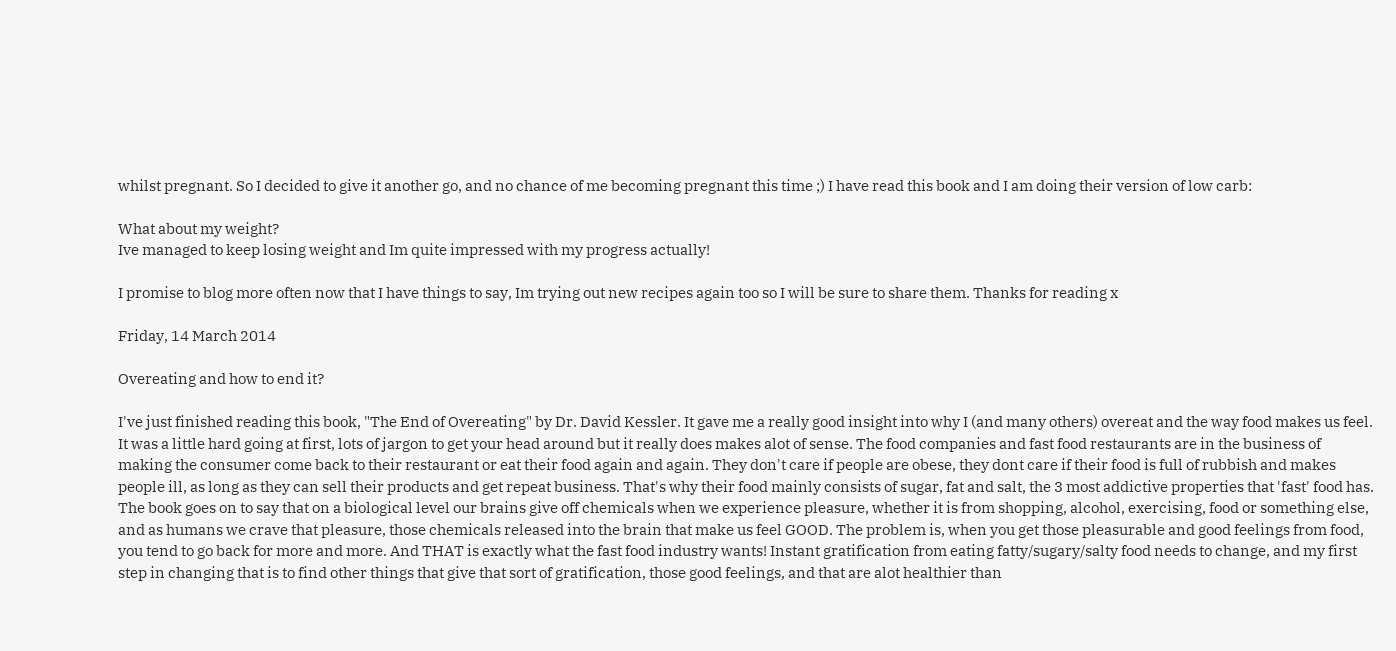whilst pregnant. So I decided to give it another go, and no chance of me becoming pregnant this time ;) I have read this book and I am doing their version of low carb:

What about my weight?
Ive managed to keep losing weight and Im quite impressed with my progress actually!

I promise to blog more often now that I have things to say, Im trying out new recipes again too so I will be sure to share them. Thanks for reading x

Friday, 14 March 2014

Overeating and how to end it?

I've just finished reading this book, "The End of Overeating" by Dr. David Kessler. It gave me a really good insight into why I (and many others) overeat and the way food makes us feel. It was a little hard going at first, lots of jargon to get your head around but it really does makes alot of sense. The food companies and fast food restaurants are in the business of making the consumer come back to their restaurant or eat their food again and again. They don't care if people are obese, they dont care if their food is full of rubbish and makes people ill, as long as they can sell their products and get repeat business. That's why their food mainly consists of sugar, fat and salt, the 3 most addictive properties that 'fast' food has. The book goes on to say that on a biological level our brains give off chemicals when we experience pleasure, whether it is from shopping, alcohol, exercising, food or something else, and as humans we crave that pleasure, those chemicals released into the brain that make us feel GOOD. The problem is, when you get those pleasurable and good feelings from food, you tend to go back for more and more. And THAT is exactly what the fast food industry wants! Instant gratification from eating fatty/sugary/salty food needs to change, and my first step in changing that is to find other things that give that sort of gratification, those good feelings, and that are alot healthier than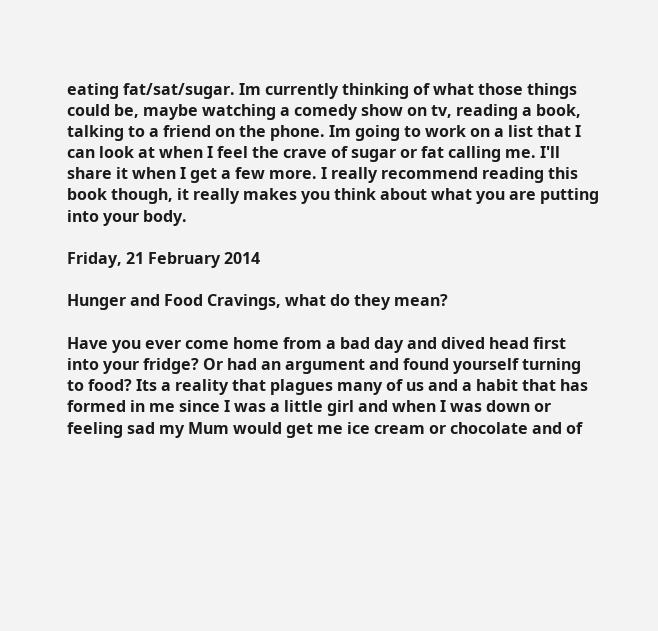eating fat/sat/sugar. Im currently thinking of what those things could be, maybe watching a comedy show on tv, reading a book, talking to a friend on the phone. Im going to work on a list that I can look at when I feel the crave of sugar or fat calling me. I'll share it when I get a few more. I really recommend reading this book though, it really makes you think about what you are putting into your body.

Friday, 21 February 2014

Hunger and Food Cravings, what do they mean?

Have you ever come home from a bad day and dived head first into your fridge? Or had an argument and found yourself turning to food? Its a reality that plagues many of us and a habit that has formed in me since I was a little girl and when I was down or feeling sad my Mum would get me ice cream or chocolate and of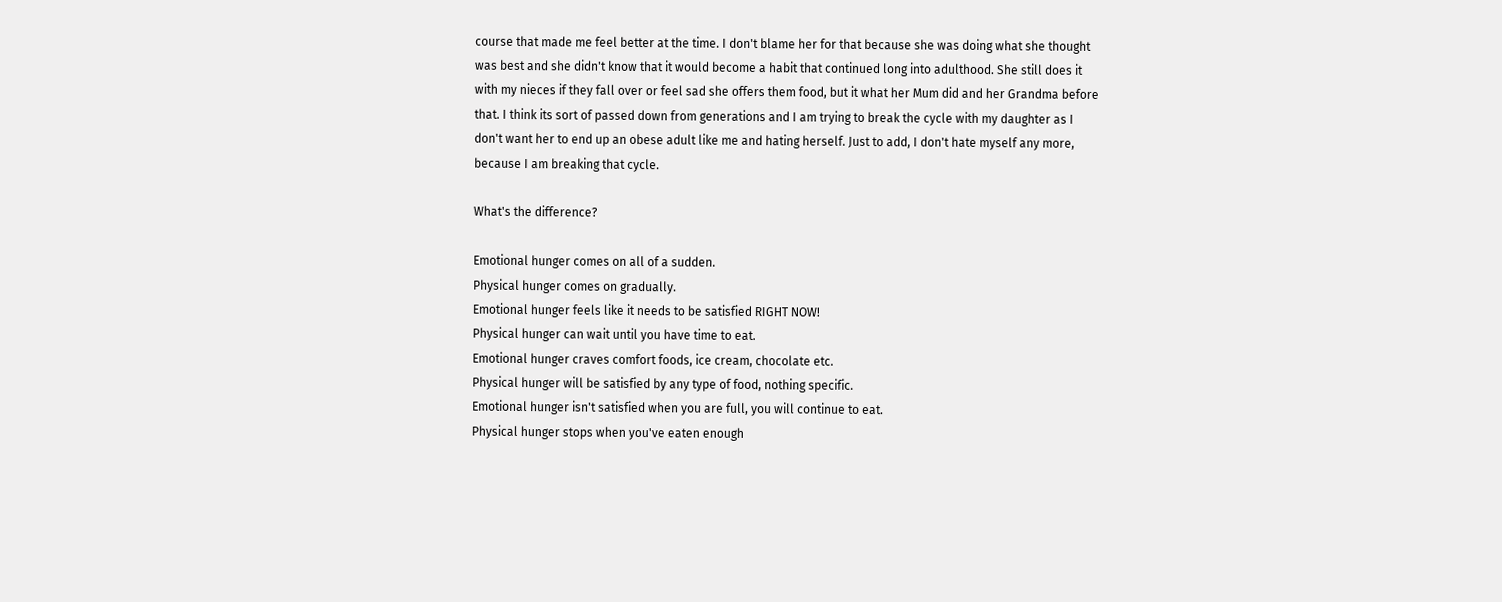course that made me feel better at the time. I don't blame her for that because she was doing what she thought was best and she didn't know that it would become a habit that continued long into adulthood. She still does it with my nieces if they fall over or feel sad she offers them food, but it what her Mum did and her Grandma before that. I think its sort of passed down from generations and I am trying to break the cycle with my daughter as I don't want her to end up an obese adult like me and hating herself. Just to add, I don't hate myself any more, because I am breaking that cycle.

What's the difference?

Emotional hunger comes on all of a sudden.
Physical hunger comes on gradually.
Emotional hunger feels like it needs to be satisfied RIGHT NOW!
Physical hunger can wait until you have time to eat.
Emotional hunger craves comfort foods, ice cream, chocolate etc.
Physical hunger will be satisfied by any type of food, nothing specific.
Emotional hunger isn't satisfied when you are full, you will continue to eat.
Physical hunger stops when you've eaten enough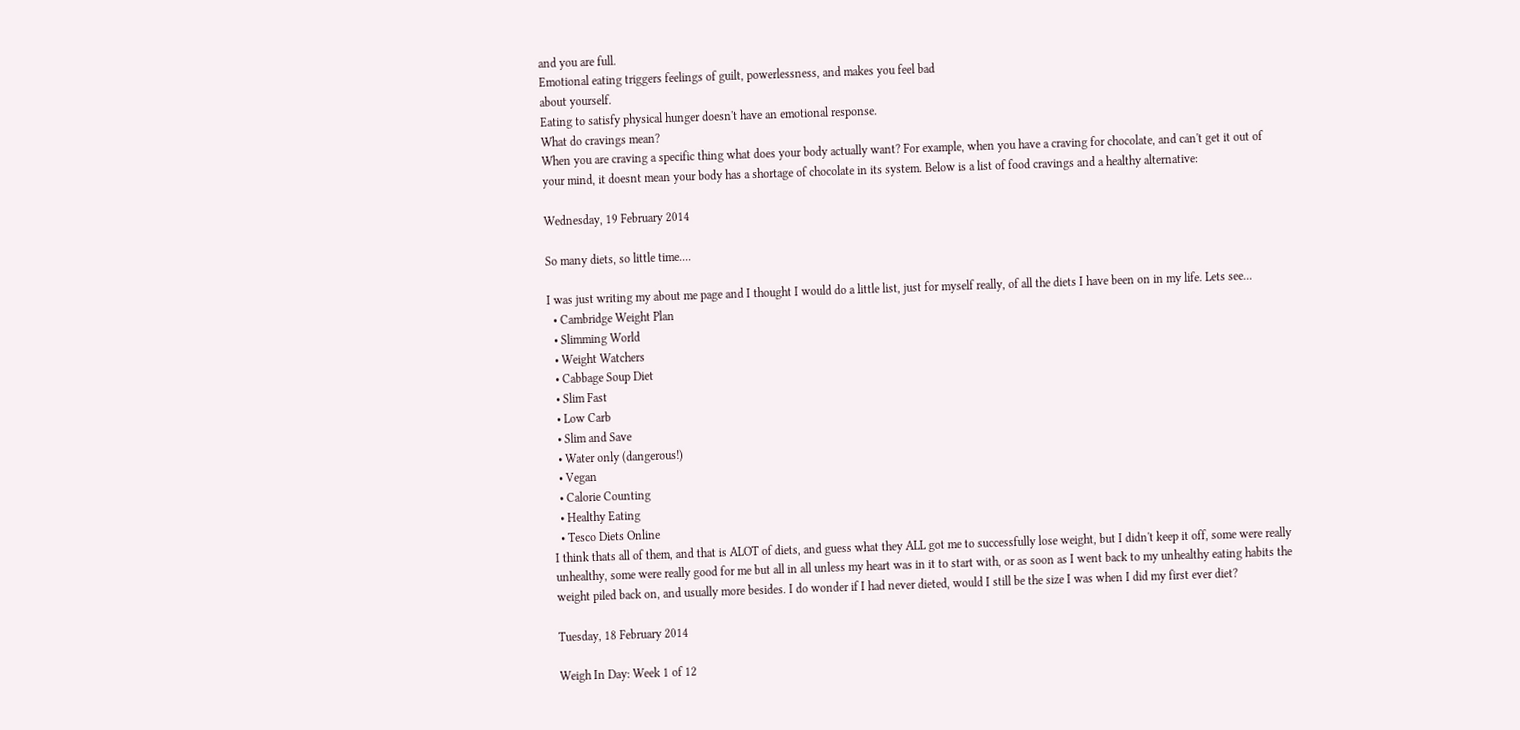and you are full.
Emotional eating triggers feelings of guilt, powerlessness, and makes you feel bad
about yourself.
Eating to satisfy physical hunger doesn't have an emotional response.
What do cravings mean?
When you are craving a specific thing what does your body actually want? For example, when you have a craving for chocolate, and can't get it out of your mind, it doesnt mean your body has a shortage of chocolate in its system. Below is a list of food cravings and a healthy alternative:

Wednesday, 19 February 2014

So many diets, so little time....

I was just writing my about me page and I thought I would do a little list, just for myself really, of all the diets I have been on in my life. Lets see...
  • Cambridge Weight Plan
  • Slimming World
  • Weight Watchers
  • Cabbage Soup Diet
  • Slim Fast
  • Low Carb
  • Slim and Save
  • Water only (dangerous!)
  • Vegan
  • Calorie Counting
  • Healthy Eating
  • Tesco Diets Online
I think thats all of them, and that is ALOT of diets, and guess what they ALL got me to successfully lose weight, but I didn't keep it off, some were really unhealthy, some were really good for me but all in all unless my heart was in it to start with, or as soon as I went back to my unhealthy eating habits the weight piled back on, and usually more besides. I do wonder if I had never dieted, would I still be the size I was when I did my first ever diet?

Tuesday, 18 February 2014

Weigh In Day: Week 1 of 12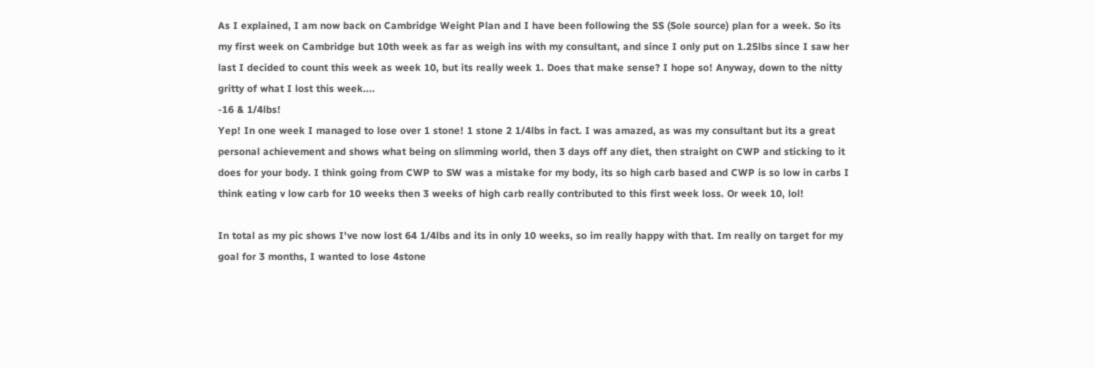As I explained, I am now back on Cambridge Weight Plan and I have been following the SS (Sole source) plan for a week. So its my first week on Cambridge but 10th week as far as weigh ins with my consultant, and since I only put on 1.25lbs since I saw her last I decided to count this week as week 10, but its really week 1. Does that make sense? I hope so! Anyway, down to the nitty gritty of what I lost this week....
-16 & 1/4lbs!
Yep! In one week I managed to lose over 1 stone! 1 stone 2 1/4lbs in fact. I was amazed, as was my consultant but its a great personal achievement and shows what being on slimming world, then 3 days off any diet, then straight on CWP and sticking to it does for your body. I think going from CWP to SW was a mistake for my body, its so high carb based and CWP is so low in carbs I think eating v low carb for 10 weeks then 3 weeks of high carb really contributed to this first week loss. Or week 10, lol!

In total as my pic shows I've now lost 64 1/4lbs and its in only 10 weeks, so im really happy with that. Im really on target for my goal for 3 months, I wanted to lose 4stone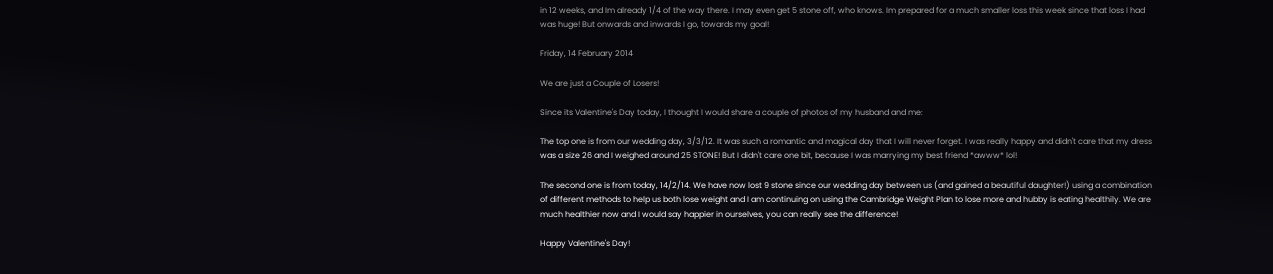in 12 weeks, and Im already 1/4 of the way there. I may even get 5 stone off, who knows. Im prepared for a much smaller loss this week since that loss I had was huge! But onwards and inwards I go, towards my goal!

Friday, 14 February 2014

We are just a Couple of Losers!

Since its Valentine's Day today, I thought I would share a couple of photos of my husband and me:

The top one is from our wedding day, 3/3/12. It was such a romantic and magical day that I will never forget. I was really happy and didn't care that my dress was a size 26 and I weighed around 25 STONE! But I didn't care one bit, because I was marrying my best friend *awww* lol!

The second one is from today, 14/2/14. We have now lost 9 stone since our wedding day between us (and gained a beautiful daughter!) using a combination of different methods to help us both lose weight and I am continuing on using the Cambridge Weight Plan to lose more and hubby is eating healthily. We are much healthier now and I would say happier in ourselves, you can really see the difference!

Happy Valentine's Day!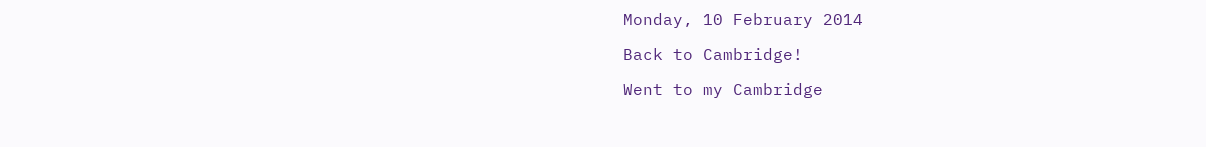Monday, 10 February 2014

Back to Cambridge!

Went to my Cambridge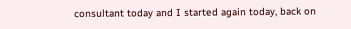consultant today and I started again today, back on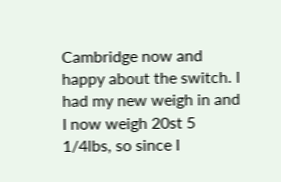Cambridge now and happy about the switch. I had my new weigh in and I now weigh 20st 5 1/4lbs, so since I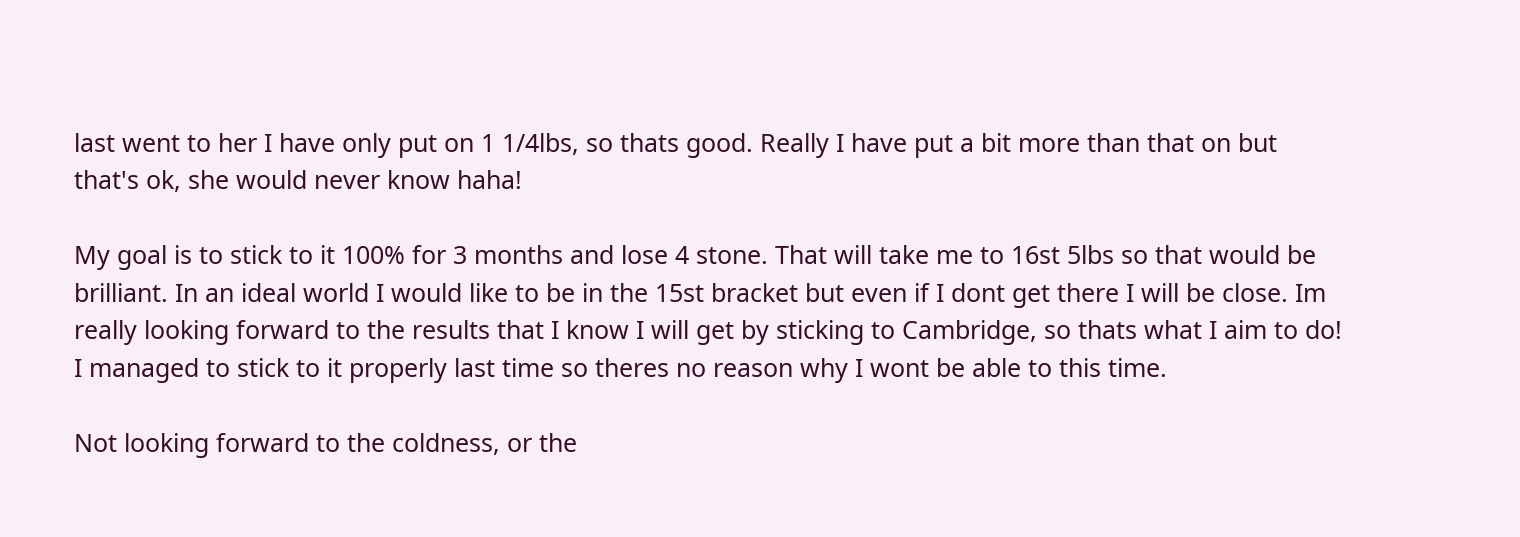last went to her I have only put on 1 1/4lbs, so thats good. Really I have put a bit more than that on but that's ok, she would never know haha!

My goal is to stick to it 100% for 3 months and lose 4 stone. That will take me to 16st 5lbs so that would be brilliant. In an ideal world I would like to be in the 15st bracket but even if I dont get there I will be close. Im really looking forward to the results that I know I will get by sticking to Cambridge, so thats what I aim to do! I managed to stick to it properly last time so theres no reason why I wont be able to this time.

Not looking forward to the coldness, or the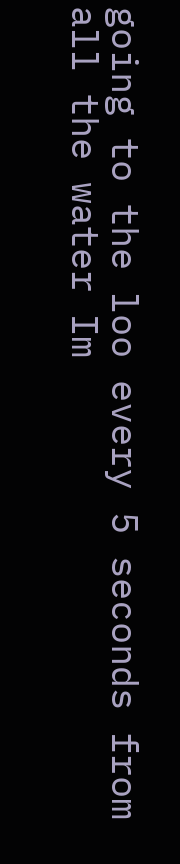going to the loo every 5 seconds from all the water Im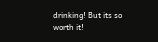drinking! But its so worth it!